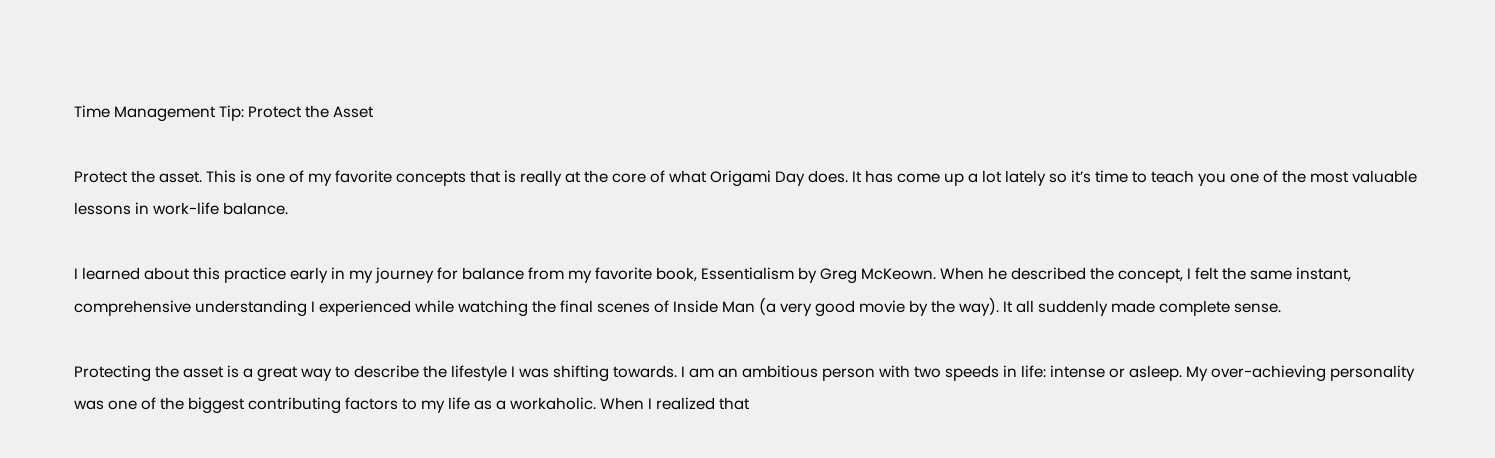Time Management Tip: Protect the Asset

Protect the asset. This is one of my favorite concepts that is really at the core of what Origami Day does. It has come up a lot lately so it’s time to teach you one of the most valuable lessons in work-life balance.

I learned about this practice early in my journey for balance from my favorite book, Essentialism by Greg McKeown. When he described the concept, I felt the same instant, comprehensive understanding I experienced while watching the final scenes of Inside Man (a very good movie by the way). It all suddenly made complete sense.

Protecting the asset is a great way to describe the lifestyle I was shifting towards. I am an ambitious person with two speeds in life: intense or asleep. My over-achieving personality was one of the biggest contributing factors to my life as a workaholic. When I realized that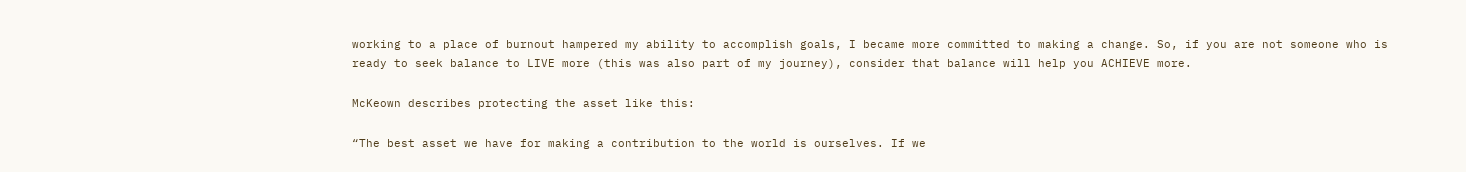working to a place of burnout hampered my ability to accomplish goals, I became more committed to making a change. So, if you are not someone who is ready to seek balance to LIVE more (this was also part of my journey), consider that balance will help you ACHIEVE more.

McKeown describes protecting the asset like this:

“The best asset we have for making a contribution to the world is ourselves. If we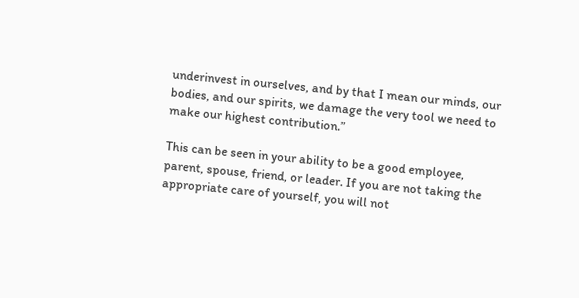underinvest in ourselves, and by that I mean our minds, our bodies, and our spirits, we damage the very tool we need to make our highest contribution.”

This can be seen in your ability to be a good employee, parent, spouse, friend, or leader. If you are not taking the appropriate care of yourself, you will not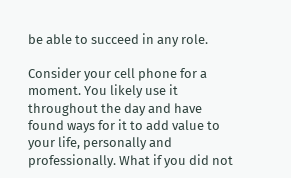be able to succeed in any role.

Consider your cell phone for a moment. You likely use it throughout the day and have found ways for it to add value to your life, personally and professionally. What if you did not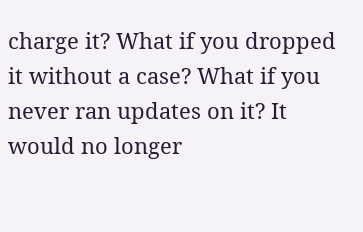charge it? What if you dropped it without a case? What if you never ran updates on it? It would no longer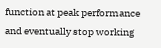function at peak performance and eventually stop working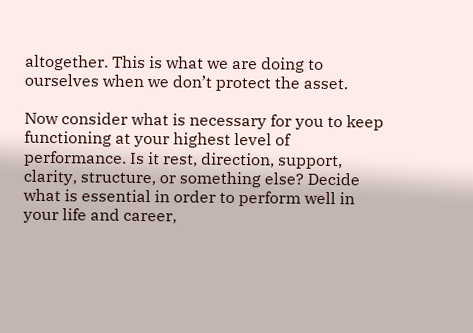altogether. This is what we are doing to ourselves when we don’t protect the asset.

Now consider what is necessary for you to keep functioning at your highest level of performance. Is it rest, direction, support, clarity, structure, or something else? Decide what is essential in order to perform well in your life and career,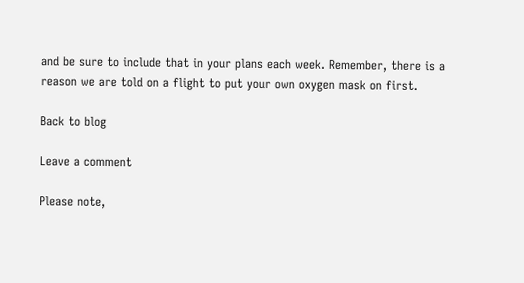and be sure to include that in your plans each week. Remember, there is a reason we are told on a flight to put your own oxygen mask on first.

Back to blog

Leave a comment

Please note,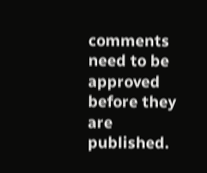comments need to be approved before they are published.